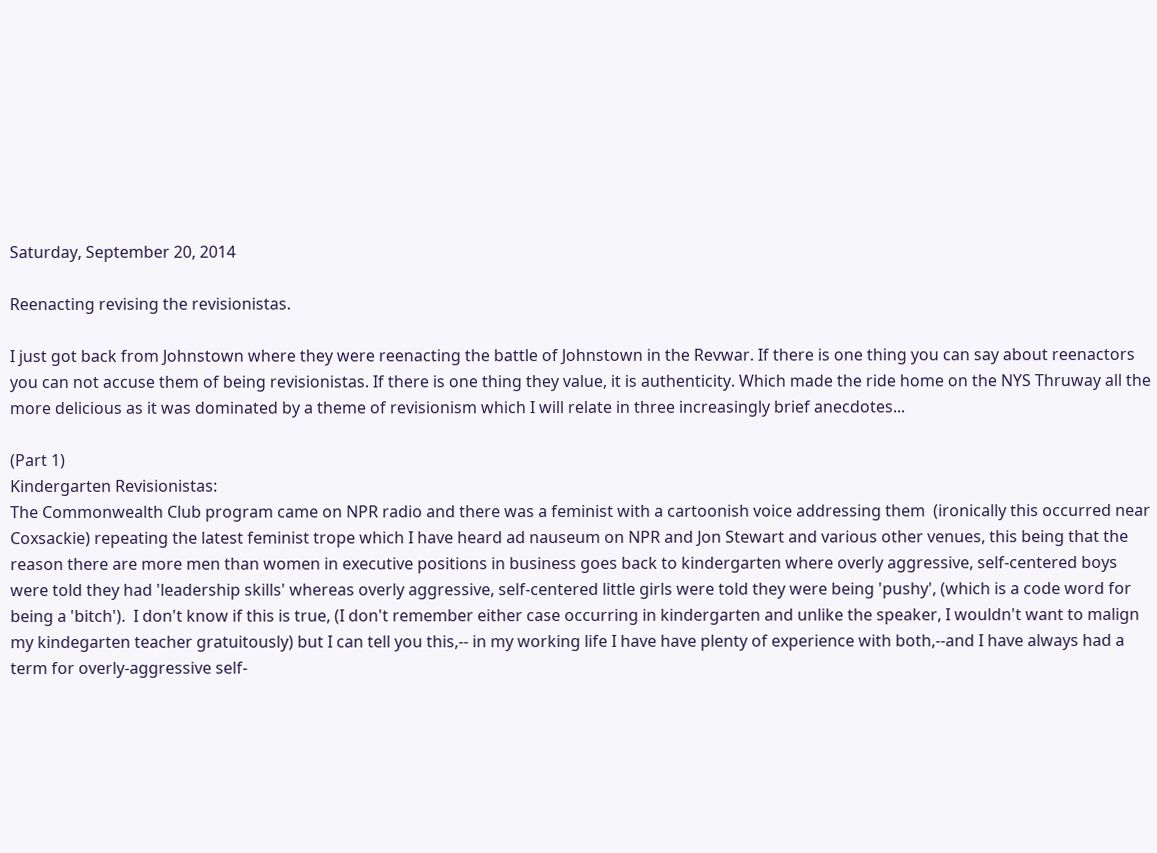Saturday, September 20, 2014

Reenacting revising the revisionistas.

I just got back from Johnstown where they were reenacting the battle of Johnstown in the Revwar. If there is one thing you can say about reenactors you can not accuse them of being revisionistas. If there is one thing they value, it is authenticity. Which made the ride home on the NYS Thruway all the more delicious as it was dominated by a theme of revisionism which I will relate in three increasingly brief anecdotes...

(Part 1)
Kindergarten Revisionistas:
The Commonwealth Club program came on NPR radio and there was a feminist with a cartoonish voice addressing them  (ironically this occurred near Coxsackie) repeating the latest feminist trope which I have heard ad nauseum on NPR and Jon Stewart and various other venues, this being that the reason there are more men than women in executive positions in business goes back to kindergarten where overly aggressive, self-centered boys were told they had 'leadership skills' whereas overly aggressive, self-centered little girls were told they were being 'pushy', (which is a code word for being a 'bitch').  I don't know if this is true, (I don't remember either case occurring in kindergarten and unlike the speaker, I wouldn't want to malign my kindegarten teacher gratuitously) but I can tell you this,-- in my working life I have have plenty of experience with both,--and I have always had a term for overly-aggressive self-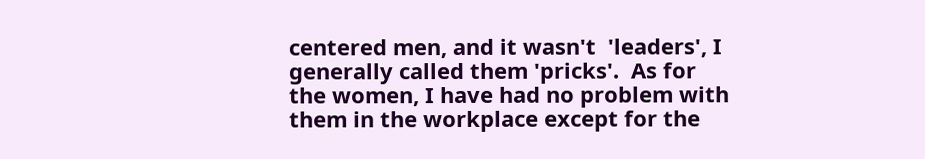centered men, and it wasn't  'leaders', I generally called them 'pricks'.  As for the women, I have had no problem with them in the workplace except for the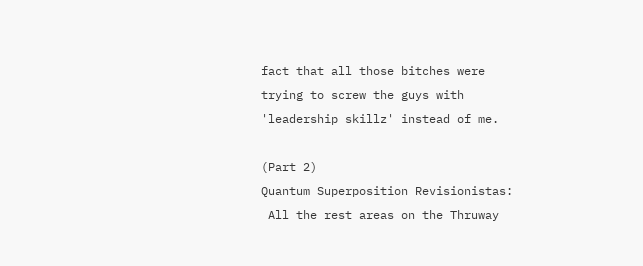fact that all those bitches were trying to screw the guys with 'leadership skillz' instead of me.

(Part 2)
Quantum Superposition Revisionistas:
 All the rest areas on the Thruway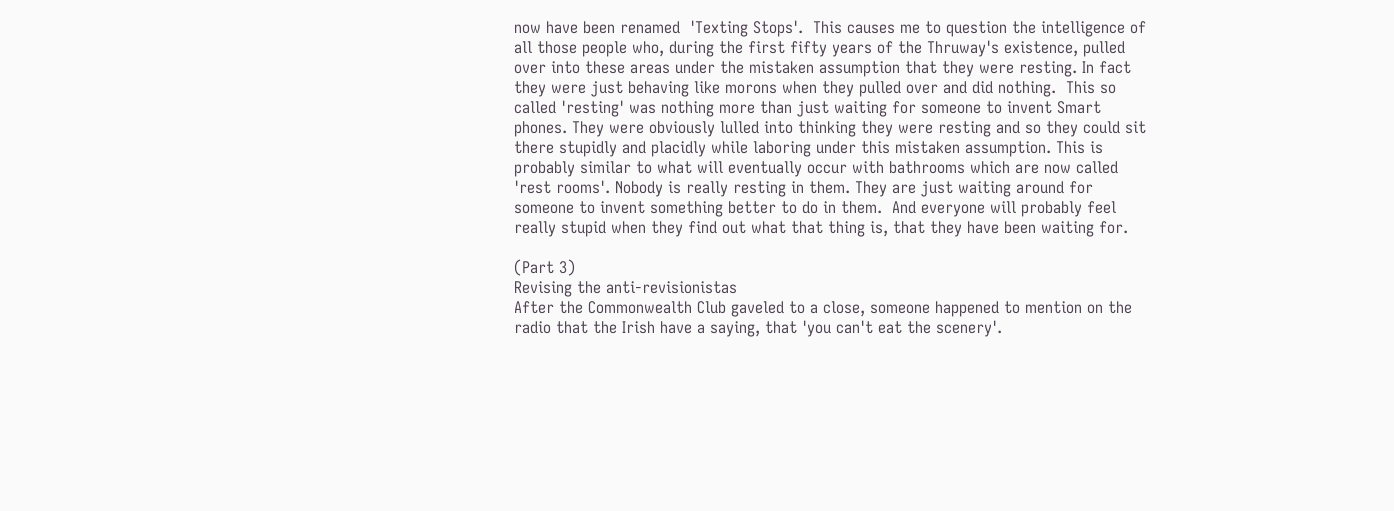now have been renamed  'Texting Stops'.  This causes me to question the intelligence of all those people who, during the first fifty years of the Thruway's existence, pulled over into these areas under the mistaken assumption that they were resting. In fact they were just behaving like morons when they pulled over and did nothing.  This so called 'resting' was nothing more than just waiting for someone to invent Smart phones. They were obviously lulled into thinking they were resting and so they could sit there stupidly and placidly while laboring under this mistaken assumption. This is probably similar to what will eventually occur with bathrooms which are now called 'rest rooms'. Nobody is really resting in them. They are just waiting around for someone to invent something better to do in them.  And everyone will probably feel really stupid when they find out what that thing is, that they have been waiting for.

(Part 3)
Revising the anti-revisionistas
After the Commonwealth Club gaveled to a close, someone happened to mention on the radio that the Irish have a saying, that 'you can't eat the scenery'.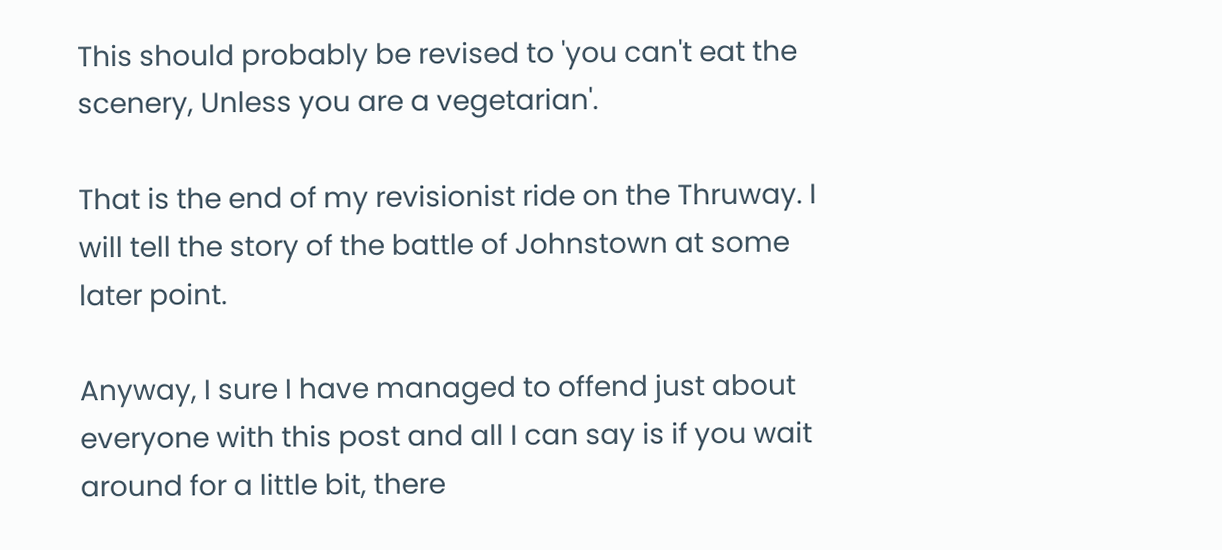This should probably be revised to 'you can't eat the scenery, Unless you are a vegetarian'.

That is the end of my revisionist ride on the Thruway. I will tell the story of the battle of Johnstown at some later point.

Anyway, I sure I have managed to offend just about everyone with this post and all I can say is if you wait around for a little bit, there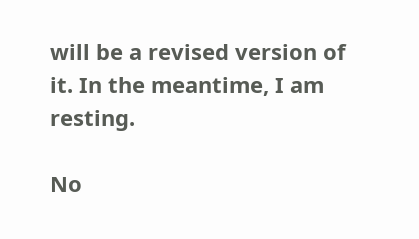will be a revised version of it. In the meantime, I am resting.

No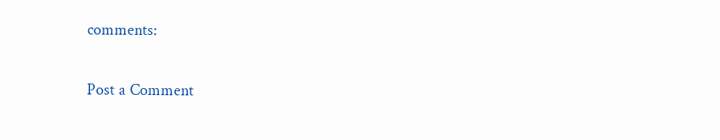comments:

Post a Comment